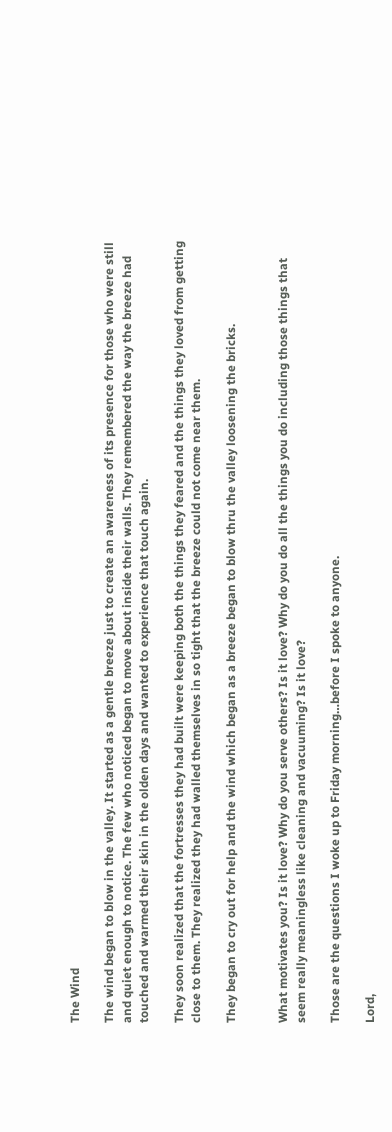The Wind

The wind began to blow in the valley. It started as a gentle breeze just to create an awareness of its presence for those who were still and quiet enough to notice. The few who noticed began to move about inside their walls. They remembered the way the breeze had touched and warmed their skin in the olden days and wanted to experience that touch again.

They soon realized that the fortresses they had built were keeping both the things they feared and the things they loved from getting close to them. They realized they had walled themselves in so tight that the breeze could not come near them.

They began to cry out for help and the wind which began as a breeze began to blow thru the valley loosening the bricks.


What motivates you? Is it love? Why do you serve others? Is it love? Why do you do all the things you do including those things that seem really meaningless like cleaning and vacuuming? Is it love?

Those are the questions I woke up to Friday morning…before I spoke to anyone.

Lord,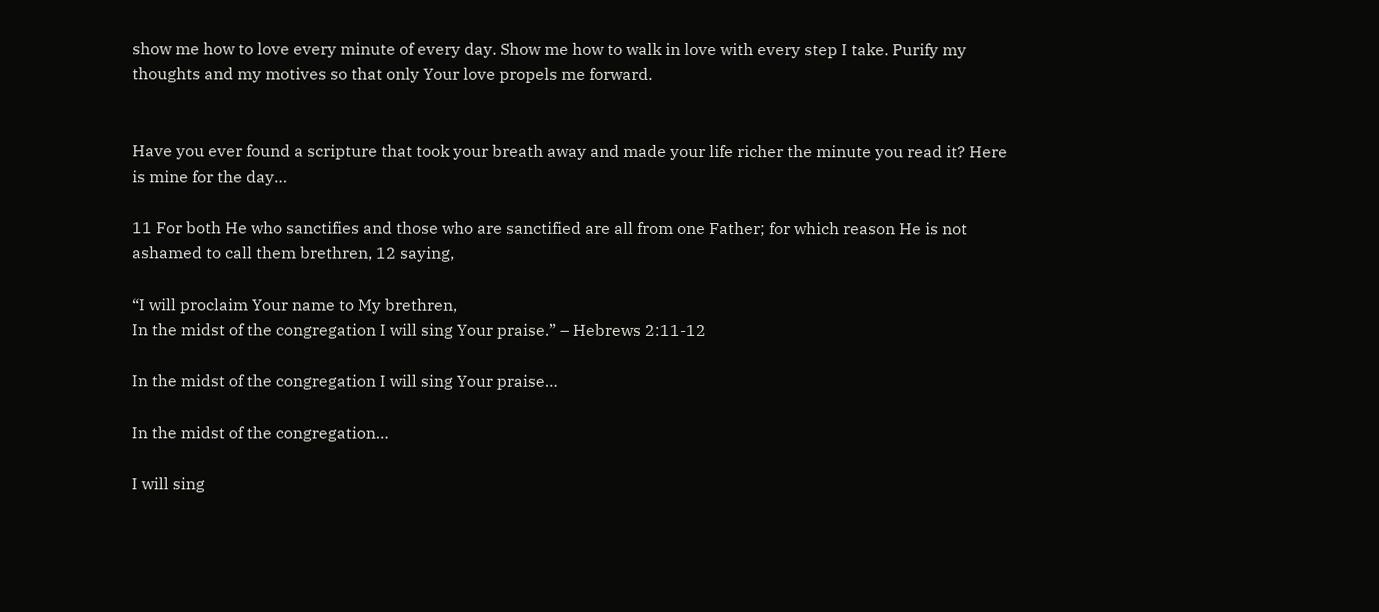show me how to love every minute of every day. Show me how to walk in love with every step I take. Purify my thoughts and my motives so that only Your love propels me forward.


Have you ever found a scripture that took your breath away and made your life richer the minute you read it? Here is mine for the day…

11 For both He who sanctifies and those who are sanctified are all from one Father; for which reason He is not ashamed to call them brethren, 12 saying,

“I will proclaim Your name to My brethren,
In the midst of the congregation I will sing Your praise.” – Hebrews 2:11-12

In the midst of the congregation I will sing Your praise…

In the midst of the congregation…

I will sing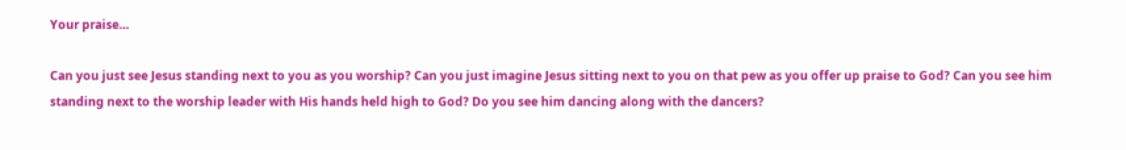Your praise…

Can you just see Jesus standing next to you as you worship? Can you just imagine Jesus sitting next to you on that pew as you offer up praise to God? Can you see him standing next to the worship leader with His hands held high to God? Do you see him dancing along with the dancers?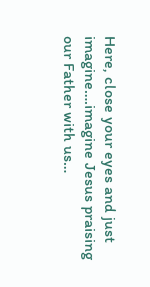Here, close your eyes and just imagine….imagine Jesus praising our Father with us…